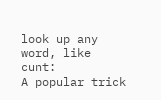look up any word, like cunt:
A popular trick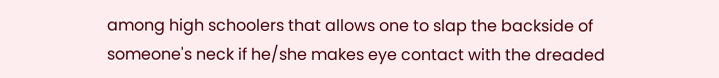among high schoolers that allows one to slap the backside of someone's neck if he/she makes eye contact with the dreaded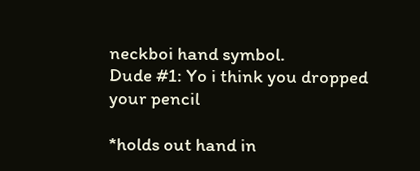neckboi hand symbol.
Dude #1: Yo i think you dropped your pencil

*holds out hand in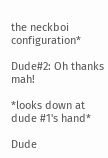the neckboi configuration*

Dude#2: Oh thanks mah!

*looks down at dude #1's hand*

Dude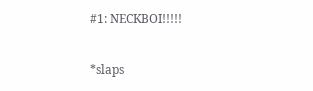#1: NECKBOI!!!!!

*slaps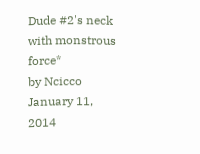Dude #2's neck with monstrous force*
by Ncicco January 11, 2014